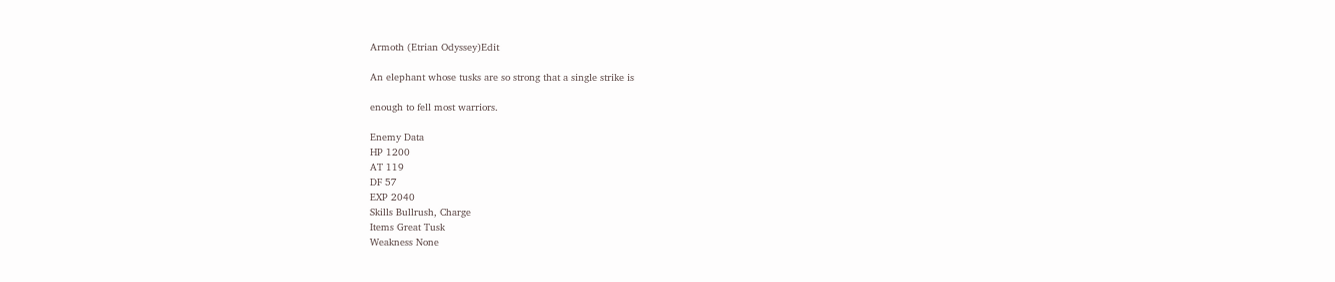Armoth (Etrian Odyssey)Edit

An elephant whose tusks are so strong that a single strike is

enough to fell most warriors.

Enemy Data
HP 1200
AT 119
DF 57
EXP 2040
Skills Bullrush, Charge
Items Great Tusk
Weakness None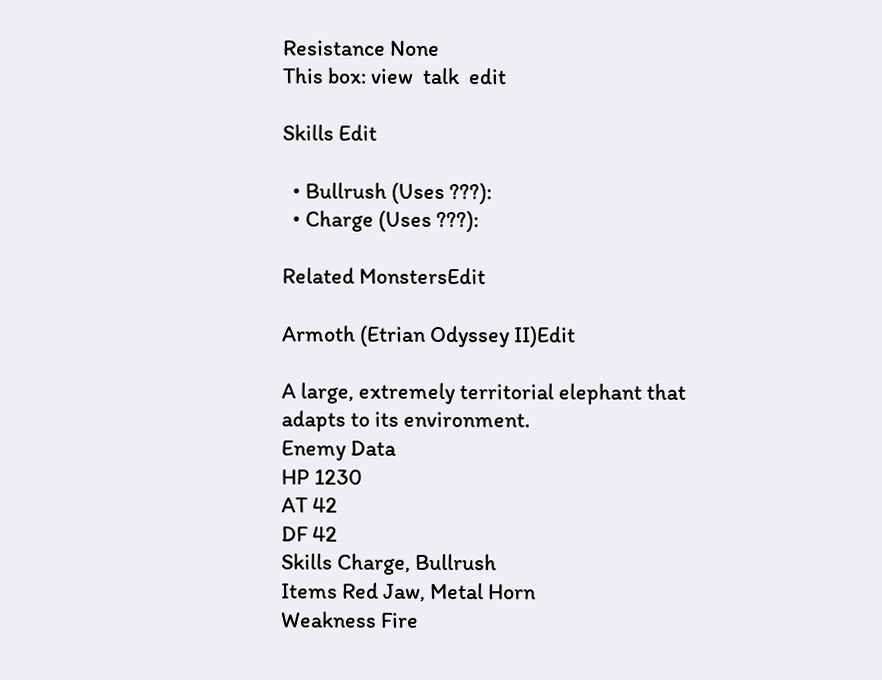Resistance None
This box: view  talk  edit

Skills Edit

  • Bullrush (Uses ???):
  • Charge (Uses ???):

Related MonstersEdit

Armoth (Etrian Odyssey II)Edit

A large, extremely territorial elephant that adapts to its environment.
Enemy Data
HP 1230
AT 42
DF 42
Skills Charge, Bullrush
Items Red Jaw, Metal Horn
Weakness Fire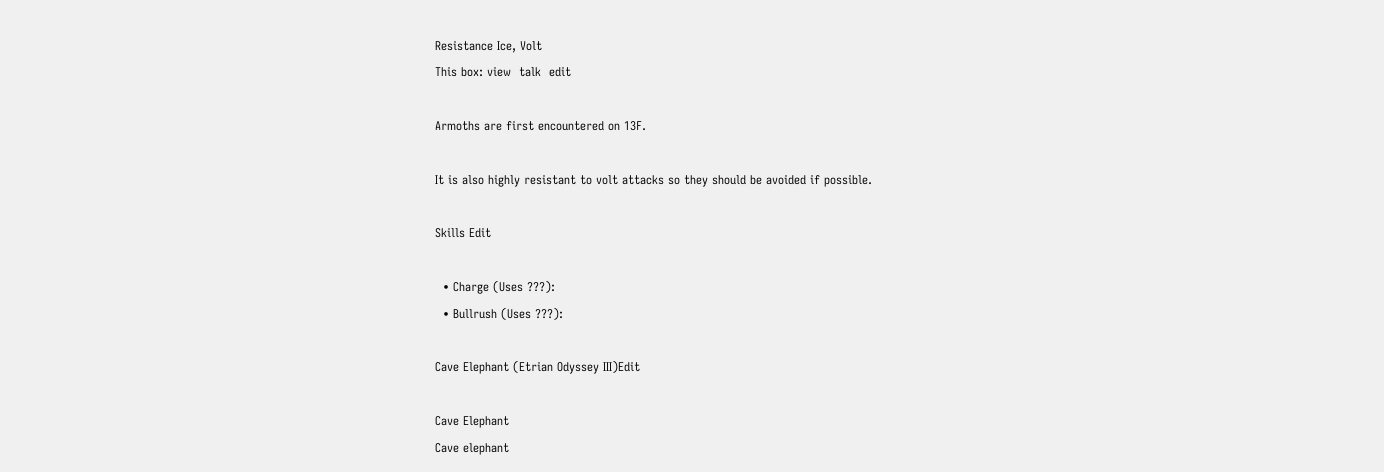Resistance Ice, Volt
This box: view  talk  edit

Armoths are first encountered on 13F.

It is also highly resistant to volt attacks so they should be avoided if possible.

Skills Edit

  • Charge (Uses ???):
  • Bullrush (Uses ???):

Cave Elephant (Etrian Odyssey III)Edit

Cave Elephant
Cave elephant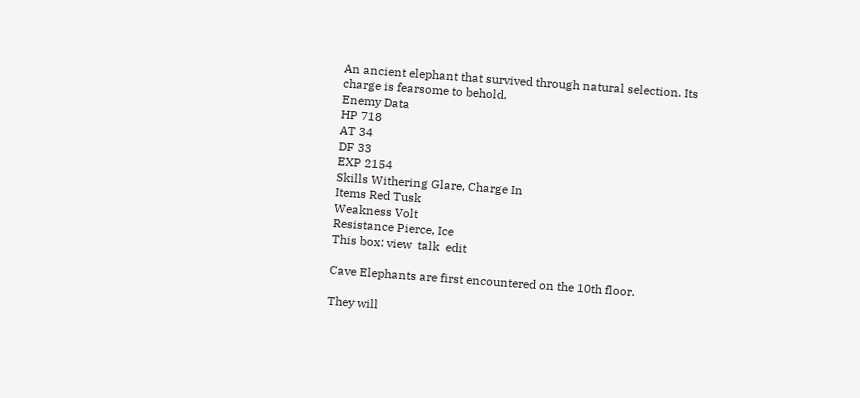An ancient elephant that survived through natural selection. Its charge is fearsome to behold.
Enemy Data
HP 718
AT 34
DF 33
EXP 2154
Skills Withering Glare, Charge In
Items Red Tusk
Weakness Volt
Resistance Pierce, Ice
This box: view  talk  edit

Cave Elephants are first encountered on the 10th floor.

They will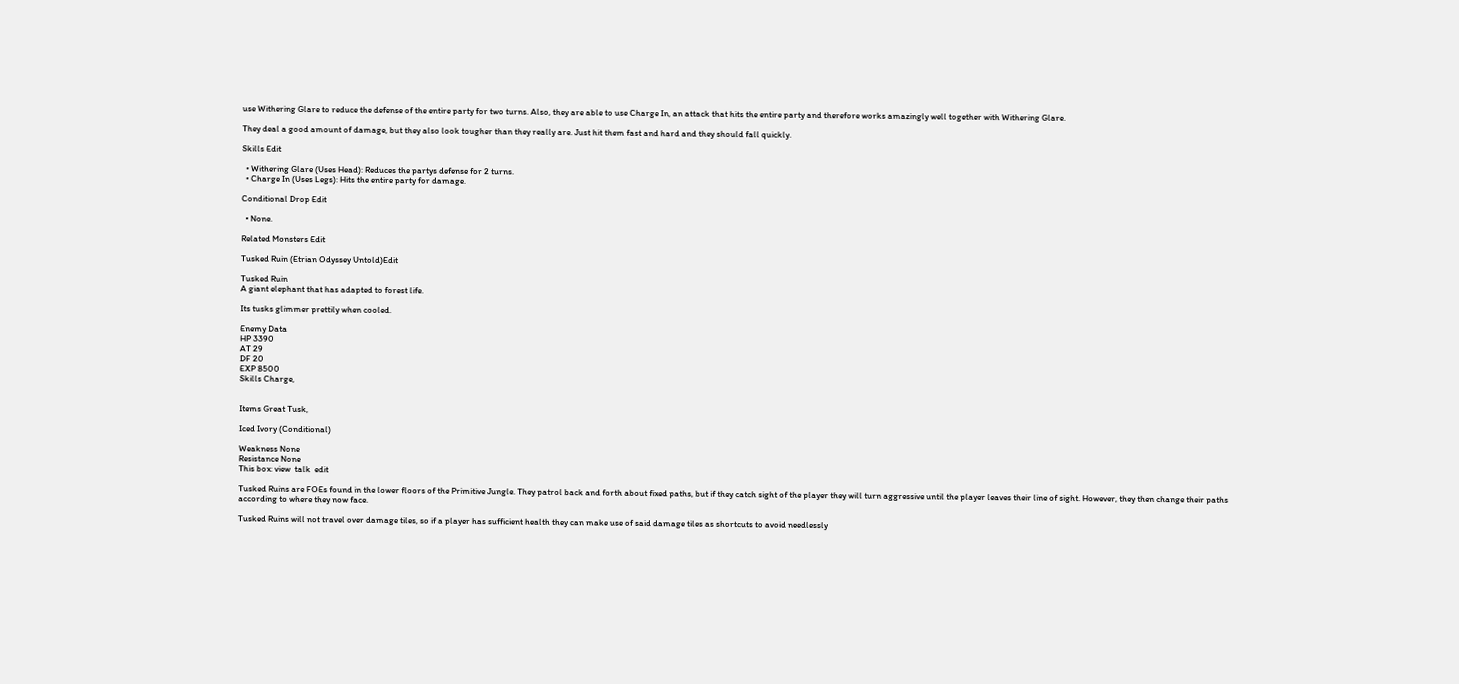use Withering Glare to reduce the defense of the entire party for two turns. Also, they are able to use Charge In, an attack that hits the entire party and therefore works amazingly well together with Withering Glare.

They deal a good amount of damage, but they also look tougher than they really are. Just hit them fast and hard and they should fall quickly.

Skills Edit

  • Withering Glare (Uses Head): Reduces the partys defense for 2 turns.
  • Charge In (Uses Legs): Hits the entire party for damage.

Conditional Drop Edit

  • None.

Related Monsters Edit

Tusked Ruin (Etrian Odyssey Untold)Edit

Tusked Ruin
A giant elephant that has adapted to forest life.

Its tusks glimmer prettily when cooled.

Enemy Data
HP 3390
AT 29
DF 20
EXP 8500
Skills Charge,


Items Great Tusk,

Iced Ivory (Conditional)

Weakness None
Resistance None
This box: view  talk  edit

Tusked Ruins are FOEs found in the lower floors of the Primitive Jungle. They patrol back and forth about fixed paths, but if they catch sight of the player they will turn aggressive until the player leaves their line of sight. However, they then change their paths according to where they now face.

Tusked Ruins will not travel over damage tiles, so if a player has sufficient health they can make use of said damage tiles as shortcuts to avoid needlessly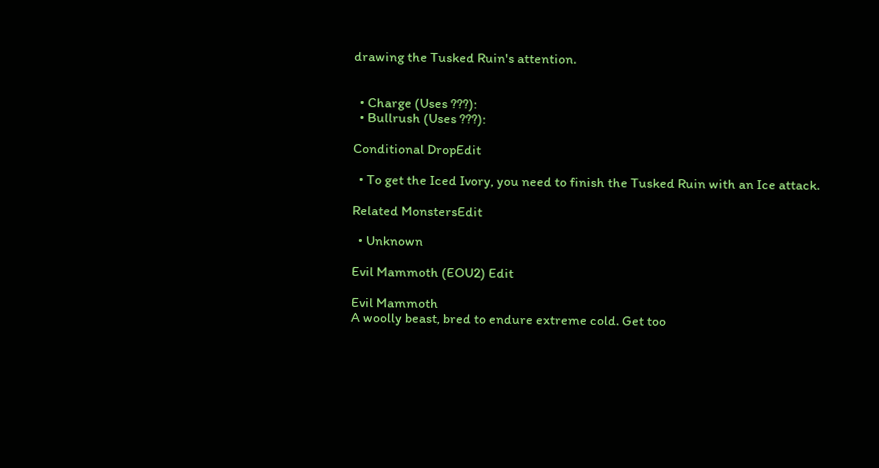drawing the Tusked Ruin's attention.


  • Charge (Uses ???):
  • Bullrush (Uses ???):

Conditional DropEdit

  • To get the Iced Ivory, you need to finish the Tusked Ruin with an Ice attack.

Related MonstersEdit

  • Unknown

Evil Mammoth (EOU2) Edit

Evil Mammoth
A woolly beast, bred to endure extreme cold. Get too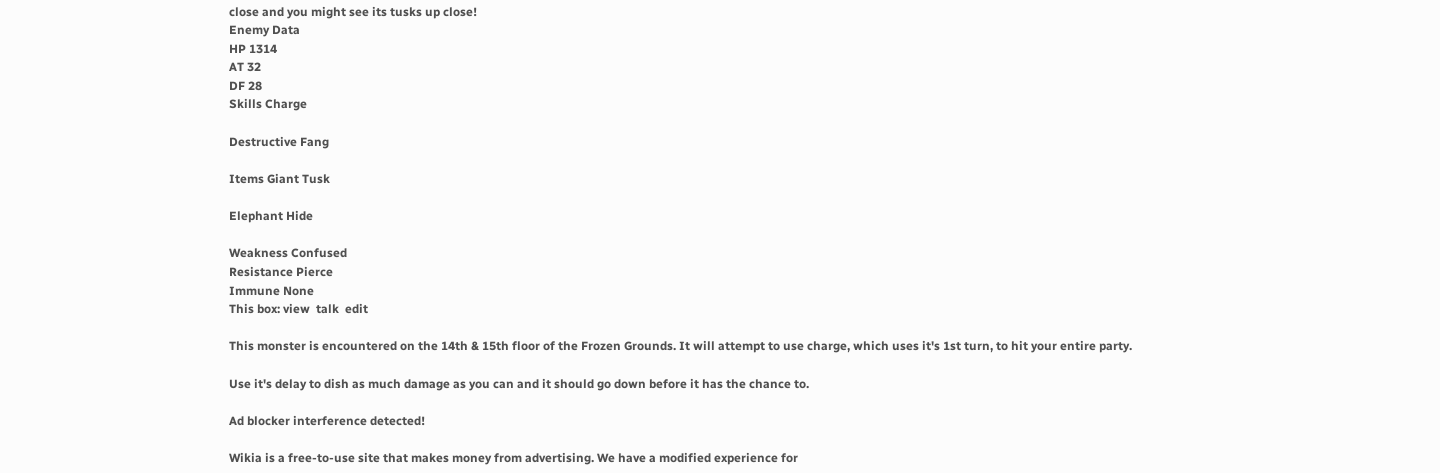close and you might see its tusks up close!
Enemy Data
HP 1314
AT 32
DF 28
Skills Charge

Destructive Fang

Items Giant Tusk

Elephant Hide

Weakness Confused
Resistance Pierce
Immune None
This box: view  talk  edit

This monster is encountered on the 14th & 15th floor of the Frozen Grounds. It will attempt to use charge, which uses it's 1st turn, to hit your entire party.

Use it's delay to dish as much damage as you can and it should go down before it has the chance to.

Ad blocker interference detected!

Wikia is a free-to-use site that makes money from advertising. We have a modified experience for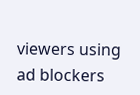viewers using ad blockers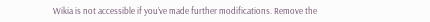Wikia is not accessible if you’ve made further modifications. Remove the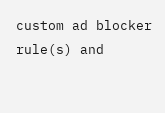custom ad blocker rule(s) and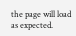the page will load as expected.